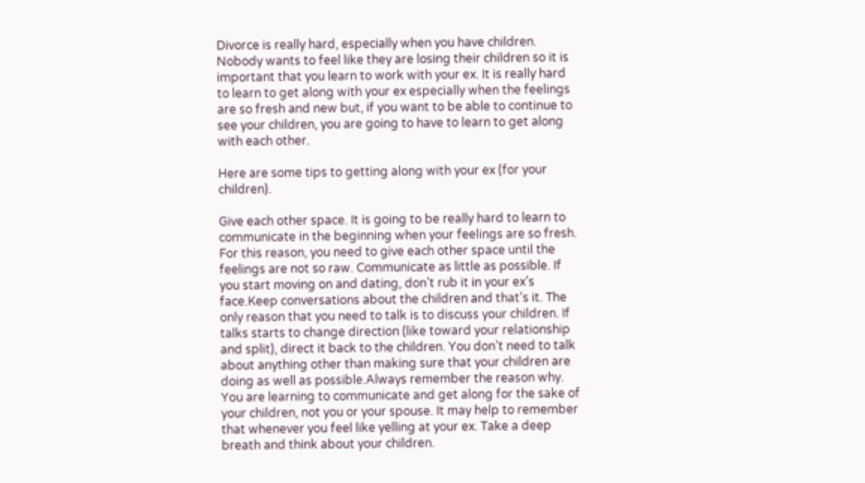Divorce is really hard, especially when you have children. Nobody wants to feel like they are losing their children so it is important that you learn to work with your ex. It is really hard to learn to get along with your ex especially when the feelings are so fresh and new but, if you want to be able to continue to see your children, you are going to have to learn to get along with each other.

Here are some tips to getting along with your ex (for your children).

Give each other space. It is going to be really hard to learn to communicate in the beginning when your feelings are so fresh. For this reason, you need to give each other space until the feelings are not so raw. Communicate as little as possible. If you start moving on and dating, don’t rub it in your ex’s face.Keep conversations about the children and that’s it. The only reason that you need to talk is to discuss your children. If talks starts to change direction (like toward your relationship and split), direct it back to the children. You don’t need to talk about anything other than making sure that your children are doing as well as possible.Always remember the reason why. You are learning to communicate and get along for the sake of your children, not you or your spouse. It may help to remember that whenever you feel like yelling at your ex. Take a deep breath and think about your children.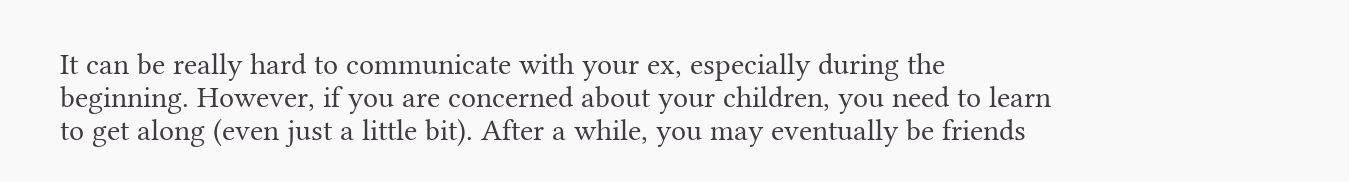It can be really hard to communicate with your ex, especially during the beginning. However, if you are concerned about your children, you need to learn to get along (even just a little bit). After a while, you may eventually be friends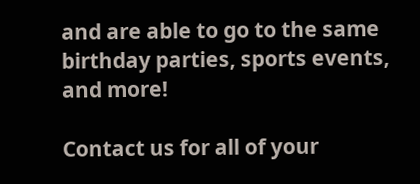and are able to go to the same birthday parties, sports events, and more!

Contact us for all of your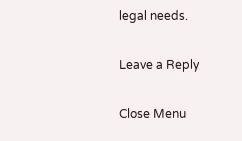legal needs.

Leave a Reply

Close Menu